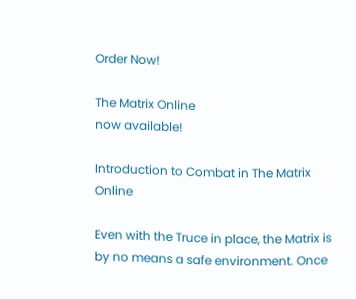Order Now!

The Matrix Online
now available!

Introduction to Combat in The Matrix Online

Even with the Truce in place, the Matrix is by no means a safe environment. Once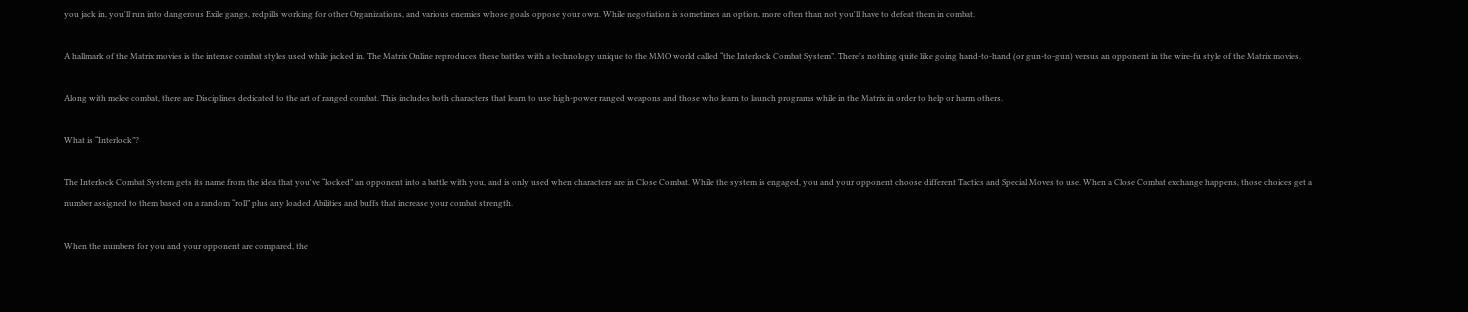you jack in, you'll run into dangerous Exile gangs, redpills working for other Organizations, and various enemies whose goals oppose your own. While negotiation is sometimes an option, more often than not you'll have to defeat them in combat.

A hallmark of the Matrix movies is the intense combat styles used while jacked in. The Matrix Online reproduces these battles with a technology unique to the MMO world called “the Interlock Combat System”. There's nothing quite like going hand-to-hand (or gun-to-gun) versus an opponent in the wire-fu style of the Matrix movies.

Along with melee combat, there are Disciplines dedicated to the art of ranged combat. This includes both characters that learn to use high-power ranged weapons and those who learn to launch programs while in the Matrix in order to help or harm others.

What is “Interlock”?

The Interlock Combat System gets its name from the idea that you've “locked” an opponent into a battle with you, and is only used when characters are in Close Combat. While the system is engaged, you and your opponent choose different Tactics and Special Moves to use. When a Close Combat exchange happens, those choices get a number assigned to them based on a random “roll” plus any loaded Abilities and buffs that increase your combat strength.

When the numbers for you and your opponent are compared, the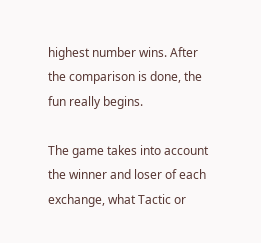highest number wins. After the comparison is done, the fun really begins.

The game takes into account the winner and loser of each exchange, what Tactic or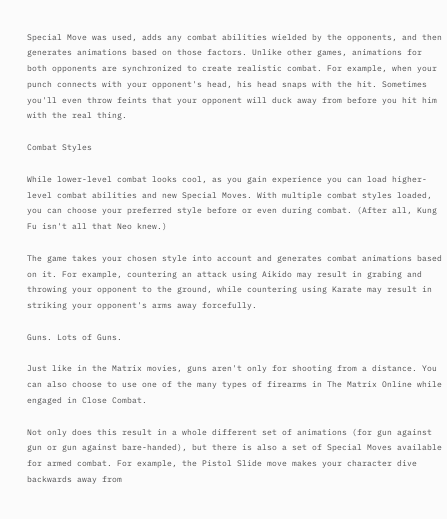Special Move was used, adds any combat abilities wielded by the opponents, and then generates animations based on those factors. Unlike other games, animations for both opponents are synchronized to create realistic combat. For example, when your punch connects with your opponent's head, his head snaps with the hit. Sometimes you'll even throw feints that your opponent will duck away from before you hit him with the real thing.

Combat Styles

While lower-level combat looks cool, as you gain experience you can load higher-level combat abilities and new Special Moves. With multiple combat styles loaded, you can choose your preferred style before or even during combat. (After all, Kung Fu isn't all that Neo knew.)

The game takes your chosen style into account and generates combat animations based on it. For example, countering an attack using Aikido may result in grabing and throwing your opponent to the ground, while countering using Karate may result in striking your opponent's arms away forcefully.

Guns. Lots of Guns.

Just like in the Matrix movies, guns aren't only for shooting from a distance. You can also choose to use one of the many types of firearms in The Matrix Online while engaged in Close Combat.

Not only does this result in a whole different set of animations (for gun against gun or gun against bare-handed), but there is also a set of Special Moves available for armed combat. For example, the Pistol Slide move makes your character dive backwards away from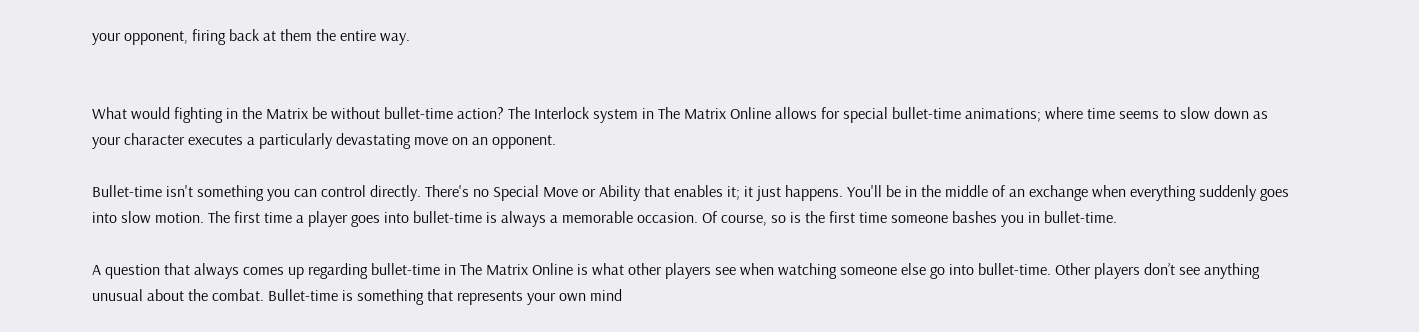your opponent, firing back at them the entire way.


What would fighting in the Matrix be without bullet-time action? The Interlock system in The Matrix Online allows for special bullet-time animations; where time seems to slow down as your character executes a particularly devastating move on an opponent.

Bullet-time isn't something you can control directly. There's no Special Move or Ability that enables it; it just happens. You'll be in the middle of an exchange when everything suddenly goes into slow motion. The first time a player goes into bullet-time is always a memorable occasion. Of course, so is the first time someone bashes you in bullet-time.

A question that always comes up regarding bullet-time in The Matrix Online is what other players see when watching someone else go into bullet-time. Other players don’t see anything unusual about the combat. Bullet-time is something that represents your own mind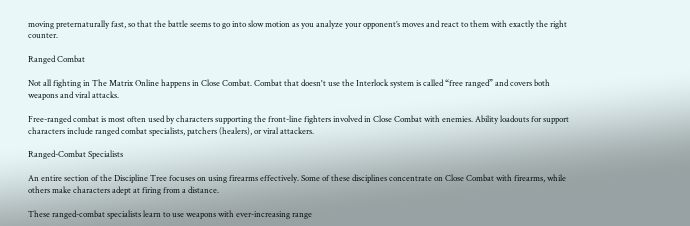moving preternaturally fast, so that the battle seems to go into slow motion as you analyze your opponent’s moves and react to them with exactly the right counter.

Ranged Combat

Not all fighting in The Matrix Online happens in Close Combat. Combat that doesn't use the Interlock system is called “free ranged” and covers both weapons and viral attacks.

Free-ranged combat is most often used by characters supporting the front-line fighters involved in Close Combat with enemies. Ability loadouts for support characters include ranged combat specialists, patchers (healers), or viral attackers.

Ranged-Combat Specialists

An entire section of the Discipline Tree focuses on using firearms effectively. Some of these disciplines concentrate on Close Combat with firearms, while others make characters adept at firing from a distance.

These ranged-combat specialists learn to use weapons with ever-increasing range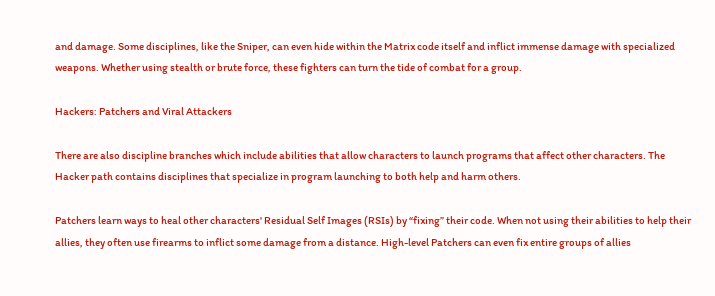and damage. Some disciplines, like the Sniper, can even hide within the Matrix code itself and inflict immense damage with specialized weapons. Whether using stealth or brute force, these fighters can turn the tide of combat for a group.

Hackers: Patchers and Viral Attackers

There are also discipline branches which include abilities that allow characters to launch programs that affect other characters. The Hacker path contains disciplines that specialize in program launching to both help and harm others.

Patchers learn ways to heal other characters' Residual Self Images (RSIs) by “fixing” their code. When not using their abilities to help their allies, they often use firearms to inflict some damage from a distance. High-level Patchers can even fix entire groups of allies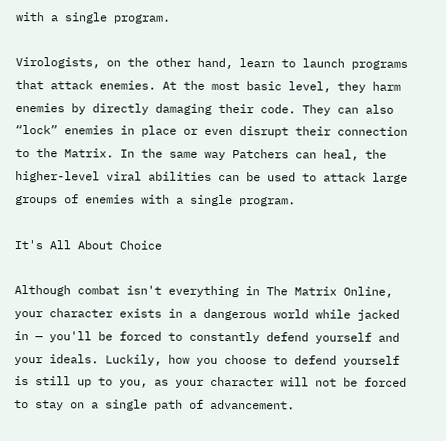with a single program.

Virologists, on the other hand, learn to launch programs that attack enemies. At the most basic level, they harm enemies by directly damaging their code. They can also “lock” enemies in place or even disrupt their connection to the Matrix. In the same way Patchers can heal, the higher-level viral abilities can be used to attack large groups of enemies with a single program.

It's All About Choice

Although combat isn't everything in The Matrix Online, your character exists in a dangerous world while jacked in — you'll be forced to constantly defend yourself and your ideals. Luckily, how you choose to defend yourself is still up to you, as your character will not be forced to stay on a single path of advancement.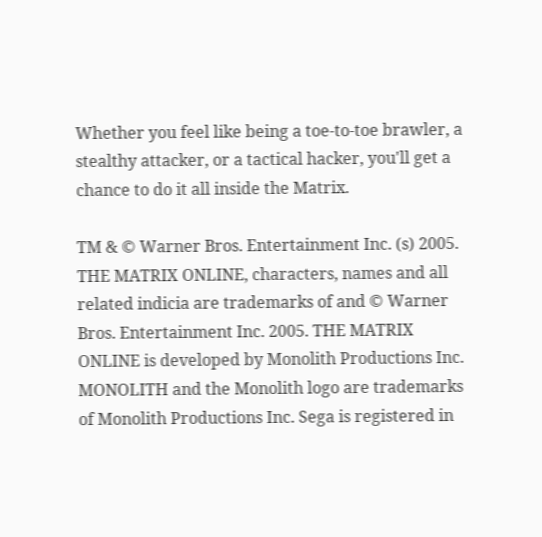Whether you feel like being a toe-to-toe brawler, a stealthy attacker, or a tactical hacker, you'll get a chance to do it all inside the Matrix.

TM & © Warner Bros. Entertainment Inc. (s) 2005. THE MATRIX ONLINE, characters, names and all related indicia are trademarks of and © Warner Bros. Entertainment Inc. 2005. THE MATRIX ONLINE is developed by Monolith Productions Inc. MONOLITH and the Monolith logo are trademarks of Monolith Productions Inc. Sega is registered in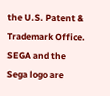the U.S. Patent & Trademark Office. SEGA and the Sega logo are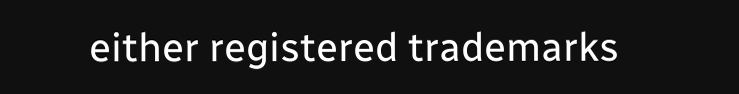either registered trademarks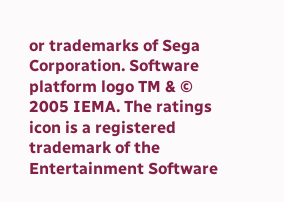or trademarks of Sega Corporation. Software platform logo TM & © 2005 IEMA. The ratings icon is a registered trademark of the Entertainment Software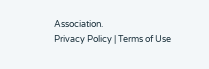Association.
Privacy Policy | Terms of Use